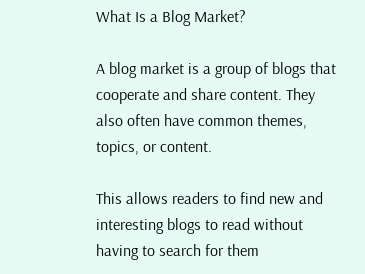What Is a Blog Market?

A blog market is a group of blogs that cooperate and share content. They also often have common themes, topics, or content.

This allows readers to find new and interesting blogs to read without having to search for them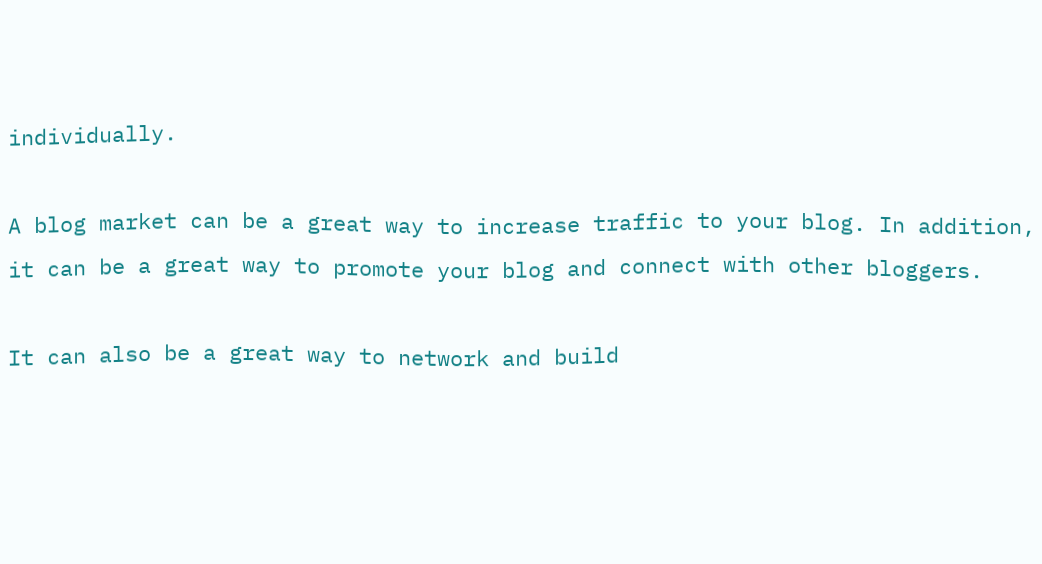individually.

A blog market can be a great way to increase traffic to your blog. In addition, it can be a great way to promote your blog and connect with other bloggers.

It can also be a great way to network and build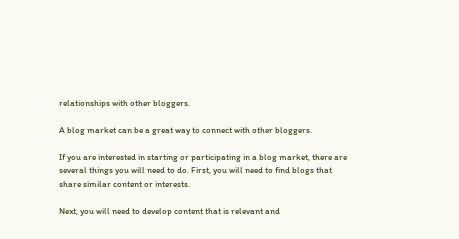relationships with other bloggers.

A blog market can be a great way to connect with other bloggers.

If you are interested in starting or participating in a blog market, there are several things you will need to do. First, you will need to find blogs that share similar content or interests.

Next, you will need to develop content that is relevant and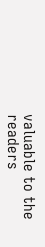valuable to the readers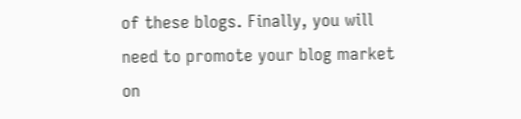of these blogs. Finally, you will need to promote your blog market on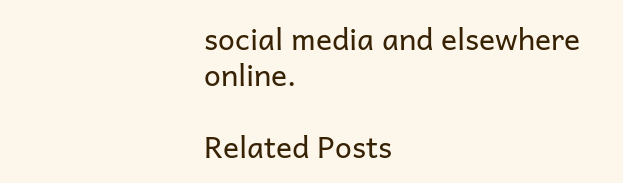social media and elsewhere online.

Related Posts